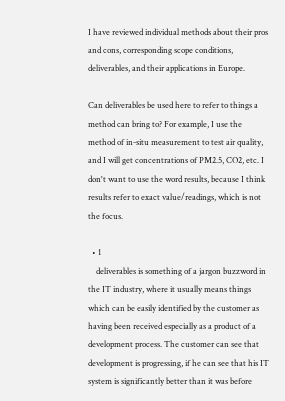I have reviewed individual methods about their pros and cons, corresponding scope conditions, deliverables, and their applications in Europe.

Can deliverables be used here to refer to things a method can bring to? For example, I use the method of in-situ measurement to test air quality, and I will get concentrations of PM2.5, CO2, etc. I don't want to use the word results, because I think results refer to exact value/readings, which is not the focus.

  • 1
    deliverables is something of a jargon buzzword in the IT industry, where it usually means things which can be easily identified by the customer as having been received especially as a product of a development process. The customer can see that development is progressing, if he can see that his IT system is significantly better than it was before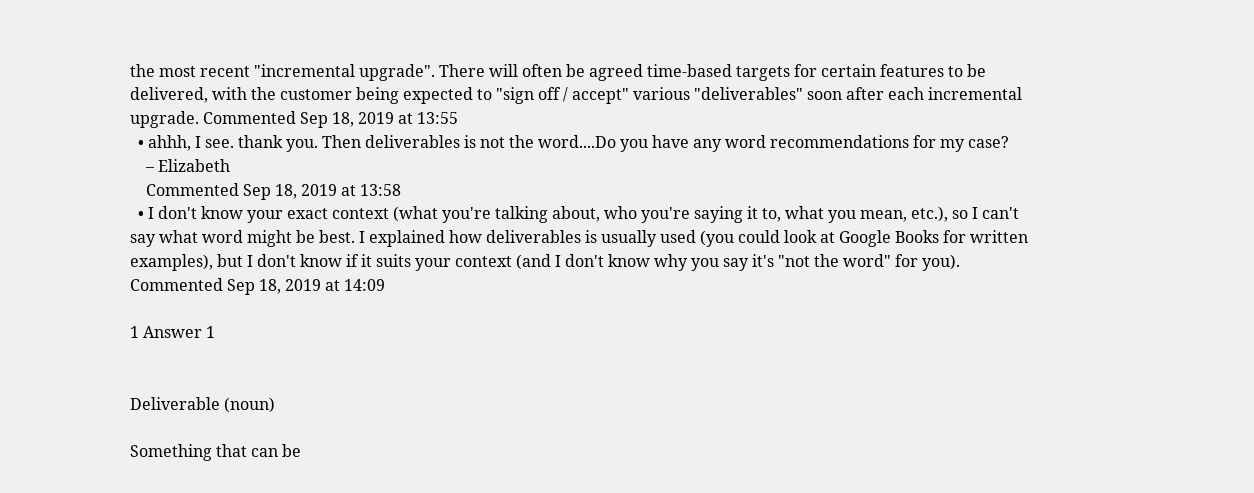the most recent "incremental upgrade". There will often be agreed time-based targets for certain features to be delivered, with the customer being expected to "sign off / accept" various "deliverables" soon after each incremental upgrade. Commented Sep 18, 2019 at 13:55
  • ahhh, I see. thank you. Then deliverables is not the word....Do you have any word recommendations for my case?
    – Elizabeth
    Commented Sep 18, 2019 at 13:58
  • I don't know your exact context (what you're talking about, who you're saying it to, what you mean, etc.), so I can't say what word might be best. I explained how deliverables is usually used (you could look at Google Books for written examples), but I don't know if it suits your context (and I don't know why you say it's "not the word" for you). Commented Sep 18, 2019 at 14:09

1 Answer 1


Deliverable (noun)

Something that can be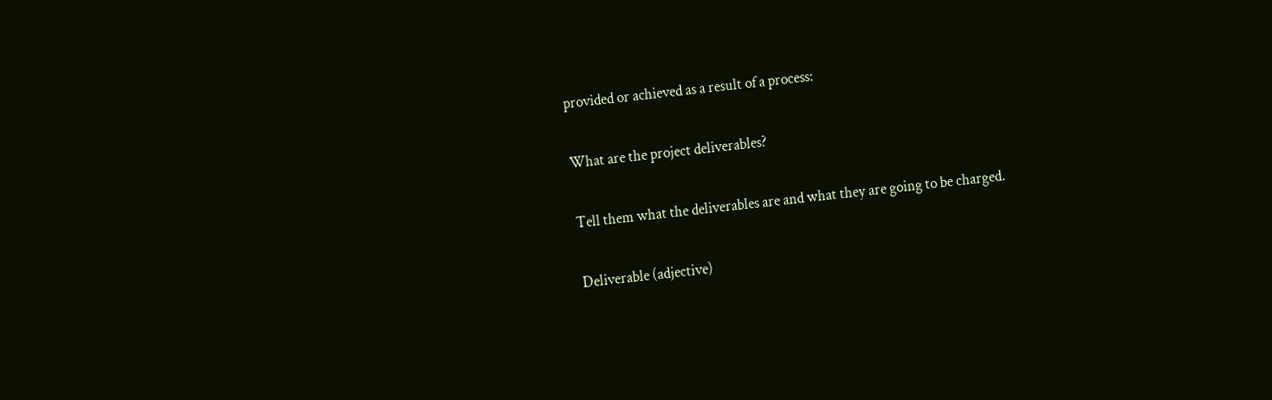provided or achieved as a result of a process:

What are the project deliverables?

Tell them what the deliverables are and what they are going to be charged.

Deliverable (adjective)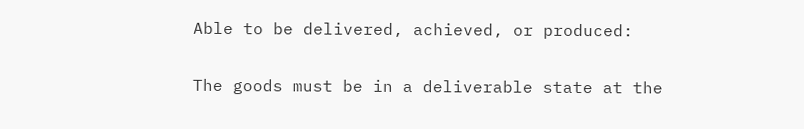Able to be delivered, achieved, or produced:

The goods must be in a deliverable state at the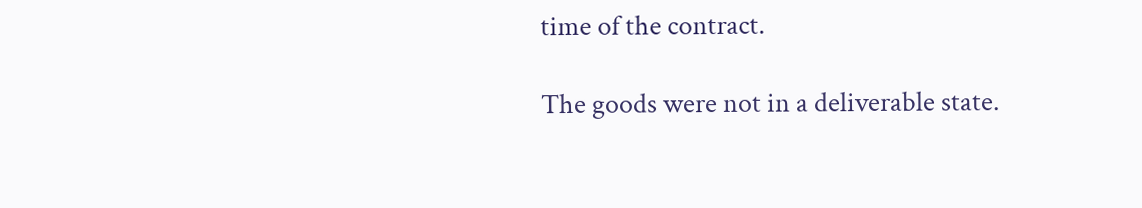time of the contract.

The goods were not in a deliverable state.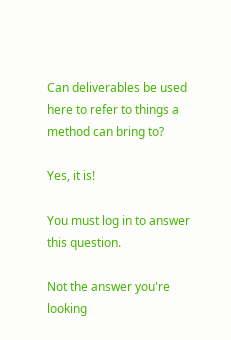Can deliverables be used here to refer to things a method can bring to?

Yes, it is!

You must log in to answer this question.

Not the answer you're looking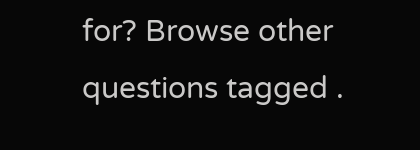for? Browse other questions tagged .